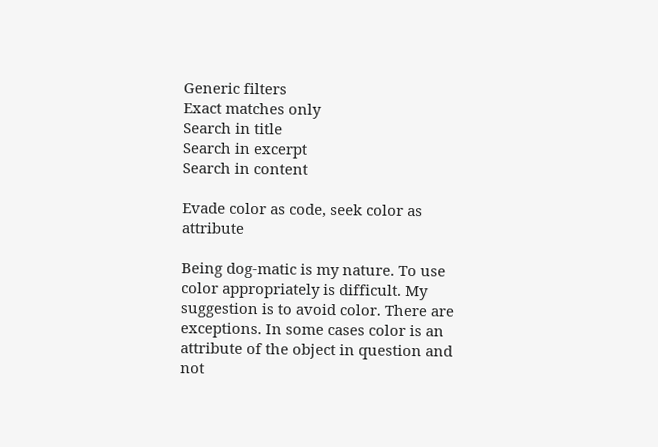Generic filters
Exact matches only
Search in title
Search in excerpt
Search in content

Evade color as code, seek color as attribute

Being dog-matic is my nature. To use color appropriately is difficult. My suggestion is to avoid color. There are exceptions. In some cases color is an attribute of the object in question and not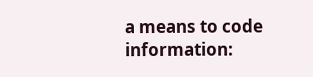a means to code information: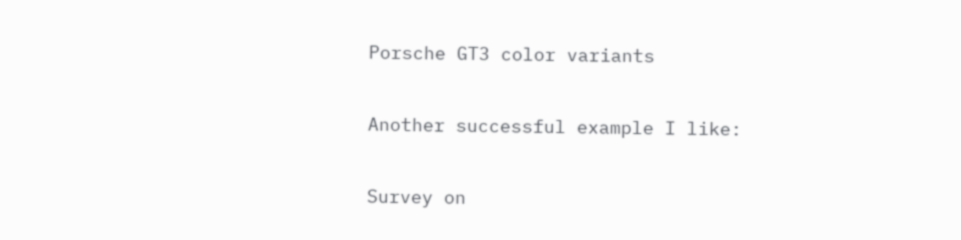Porsche GT3 color variants

Another successful example I like:

Survey on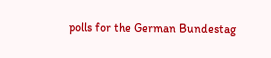polls for the German Bundestag